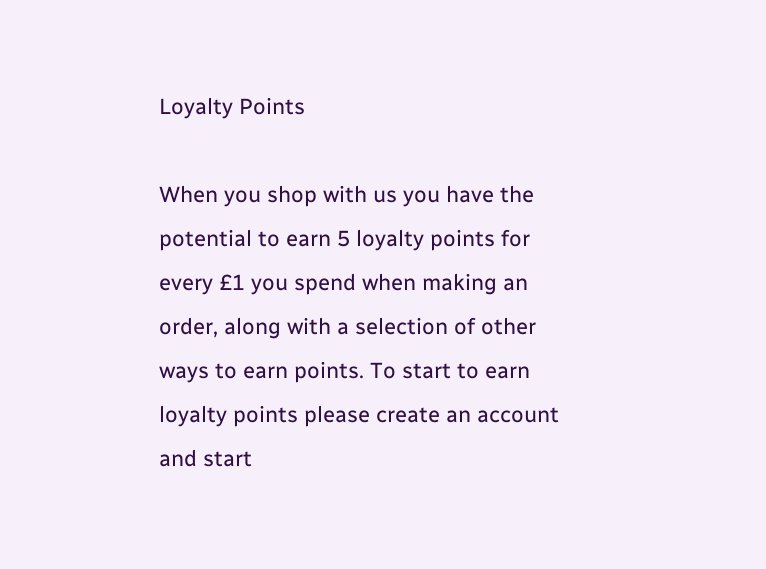Loyalty Points

When you shop with us you have the potential to earn 5 loyalty points for every £1 you spend when making an order, along with a selection of other ways to earn points. To start to earn loyalty points please create an account and start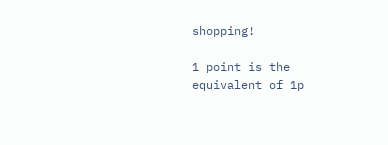shopping!

1 point is the equivalent of 1p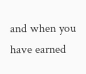and when you have earned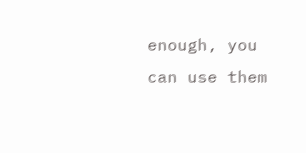enough, you can use them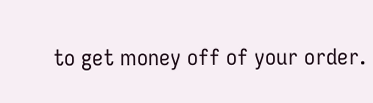to get money off of your order.